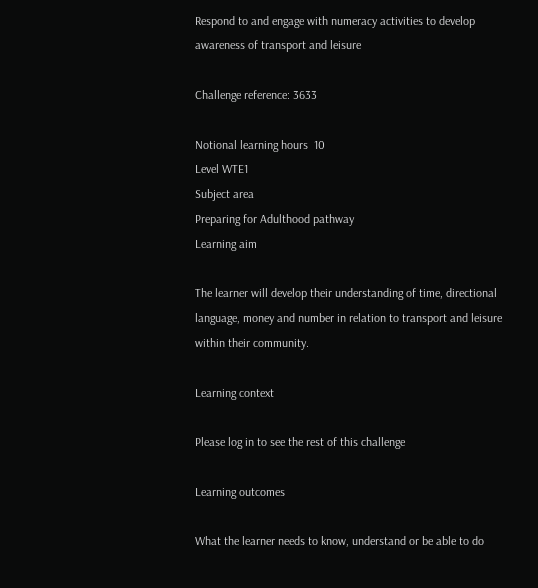Respond to and engage with numeracy activities to develop awareness of transport and leisure

Challenge reference: 3633

Notional learning hours  10
Level WTE1
Subject area
Preparing for Adulthood pathway
Learning aim

The learner will develop their understanding of time, directional language, money and number in relation to transport and leisure within their community.

Learning context

Please log in to see the rest of this challenge

Learning outcomes

What the learner needs to know, understand or be able to do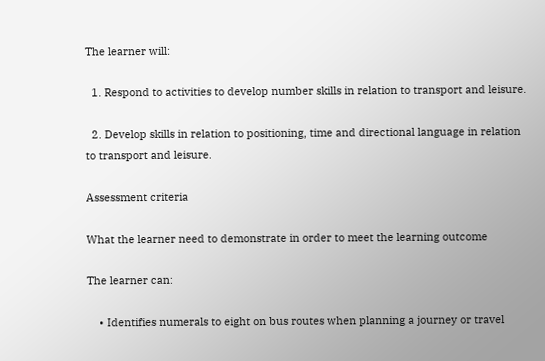The learner will:

  1. Respond to activities to develop number skills in relation to transport and leisure.

  2. Develop skills in relation to positioning, time and directional language in relation to transport and leisure.

Assessment criteria

What the learner need to demonstrate in order to meet the learning outcome

The learner can:

    • Identifies numerals to eight on bus routes when planning a journey or travel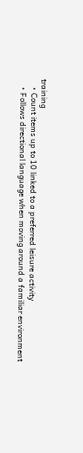training
    • Count items up to 10 linked to a preferred leisure activity
    • Follows directional language when moving around a familiar environment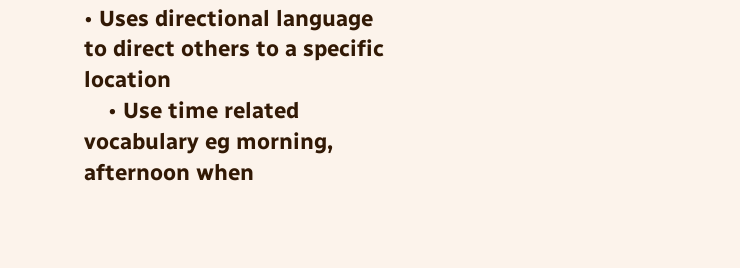• Uses directional language to direct others to a specific location
    • Use time related vocabulary eg morning, afternoon when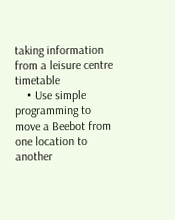taking information from a leisure centre timetable
    • Use simple programming to move a Beebot from one location to another